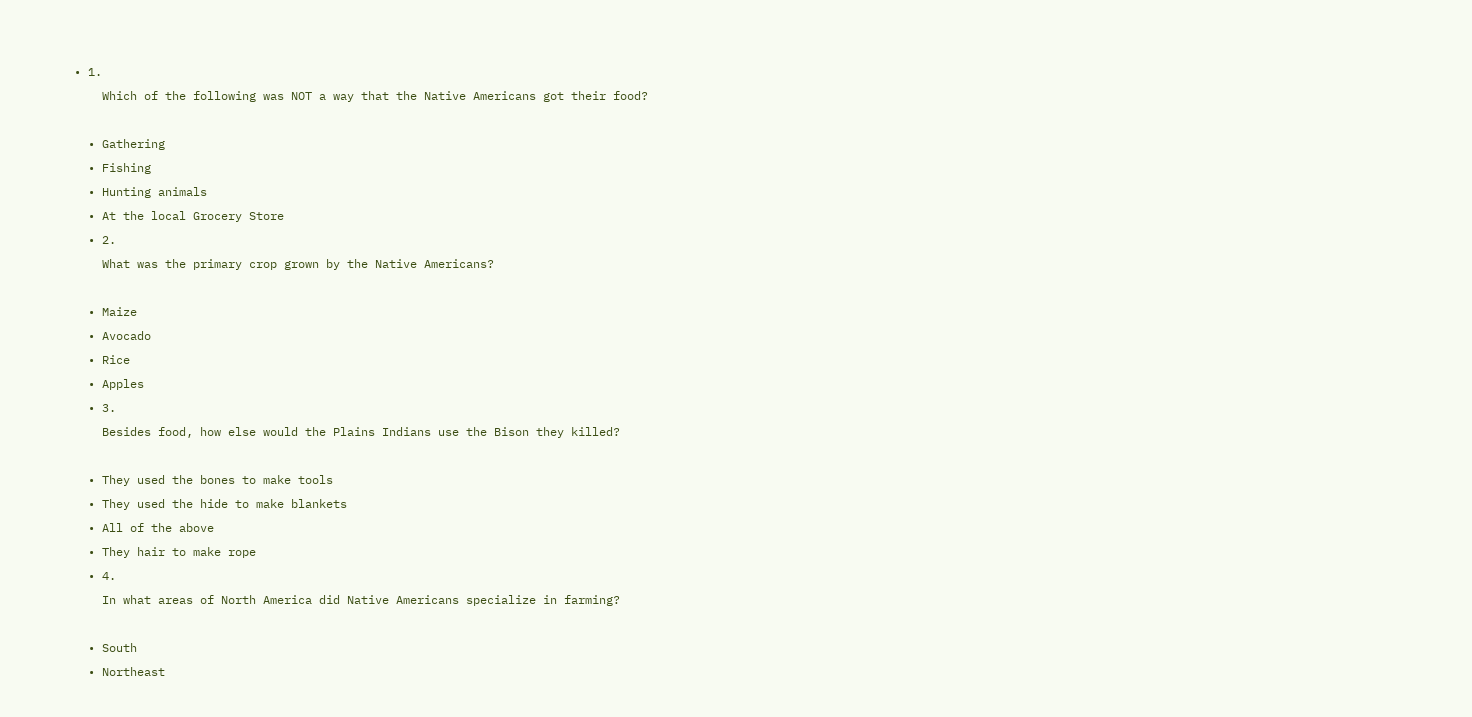• 1.
    Which of the following was NOT a way that the Native Americans got their food?

  • Gathering
  • Fishing
  • Hunting animals
  • At the local Grocery Store
  • 2.
    What was the primary crop grown by the Native Americans?

  • Maize
  • Avocado
  • Rice
  • Apples
  • 3.
    Besides food, how else would the Plains Indians use the Bison they killed?

  • They used the bones to make tools
  • They used the hide to make blankets
  • All of the above
  • They hair to make rope
  • 4.
    In what areas of North America did Native Americans specialize in farming?

  • South
  • Northeast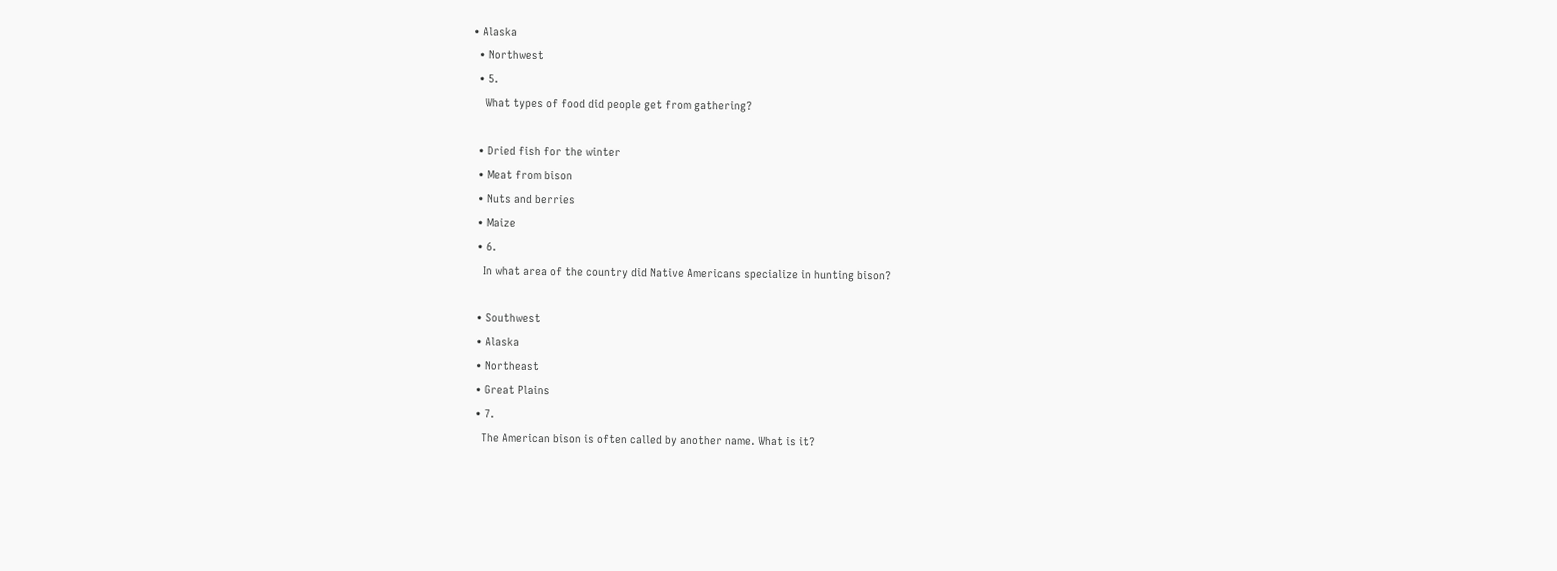• Alaska
  • Northwest
  • 5.
    What types of food did people get from gathering?

  • Dried fish for the winter
  • Meat from bison
  • Nuts and berries
  • Maize
  • 6.
    In what area of the country did Native Americans specialize in hunting bison?

  • Southwest
  • Alaska
  • Northeast
  • Great Plains
  • 7.
    The American bison is often called by another name. What is it?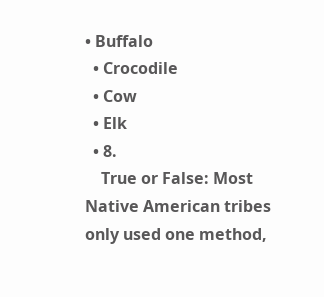• Buffalo
  • Crocodile
  • Cow
  • Elk
  • 8.
    True or False: Most Native American tribes only used one method,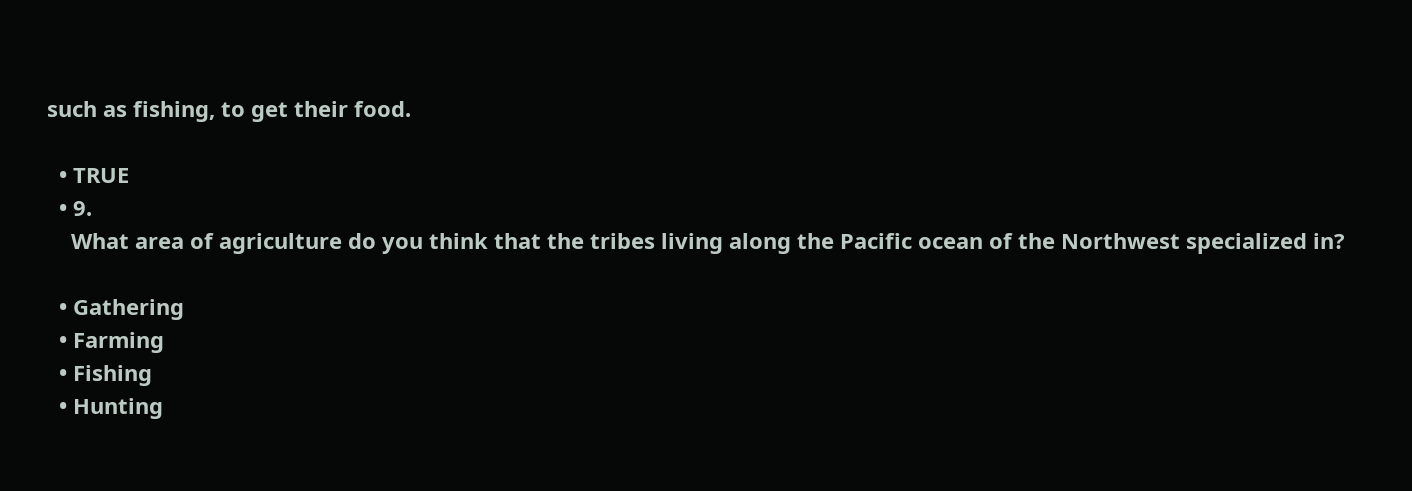such as fishing, to get their food.

  • TRUE
  • 9.
    What area of agriculture do you think that the tribes living along the Pacific ocean of the Northwest specialized in?

  • Gathering
  • Farming
  • Fishing
  • Hunting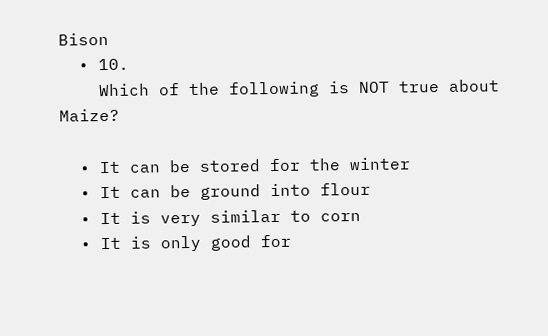Bison
  • 10.
    Which of the following is NOT true about Maize?

  • It can be stored for the winter
  • It can be ground into flour
  • It is very similar to corn
  • It is only good for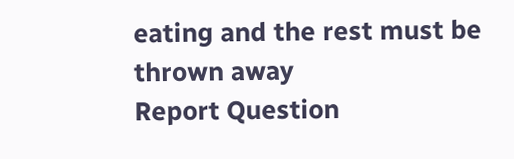eating and the rest must be thrown away
Report Question